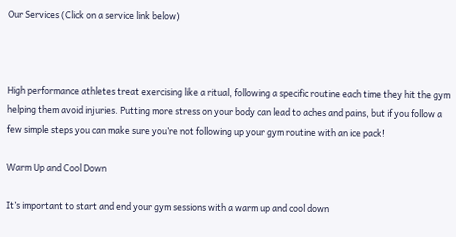Our Services (Click on a service link below)



High performance athletes treat exercising like a ritual, following a specific routine each time they hit the gym helping them avoid injuries. Putting more stress on your body can lead to aches and pains, but if you follow a few simple steps you can make sure you’re not following up your gym routine with an ice pack!

Warm Up and Cool Down

It’s important to start and end your gym sessions with a warm up and cool down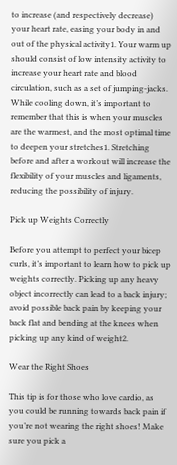to increase (and respectively decrease) your heart rate, easing your body in and out of the physical activity1. Your warm up should consist of low intensity activity to increase your heart rate and blood circulation, such as a set of jumping-jacks. While cooling down, it’s important to remember that this is when your muscles are the warmest, and the most optimal time to deepen your stretches1. Stretching before and after a workout will increase the flexibility of your muscles and ligaments, reducing the possibility of injury.

Pick up Weights Correctly

Before you attempt to perfect your bicep curls, it’s important to learn how to pick up weights correctly. Picking up any heavy object incorrectly can lead to a back injury; avoid possible back pain by keeping your back flat and bending at the knees when picking up any kind of weight2.

Wear the Right Shoes

This tip is for those who love cardio, as you could be running towards back pain if you’re not wearing the right shoes! Make sure you pick a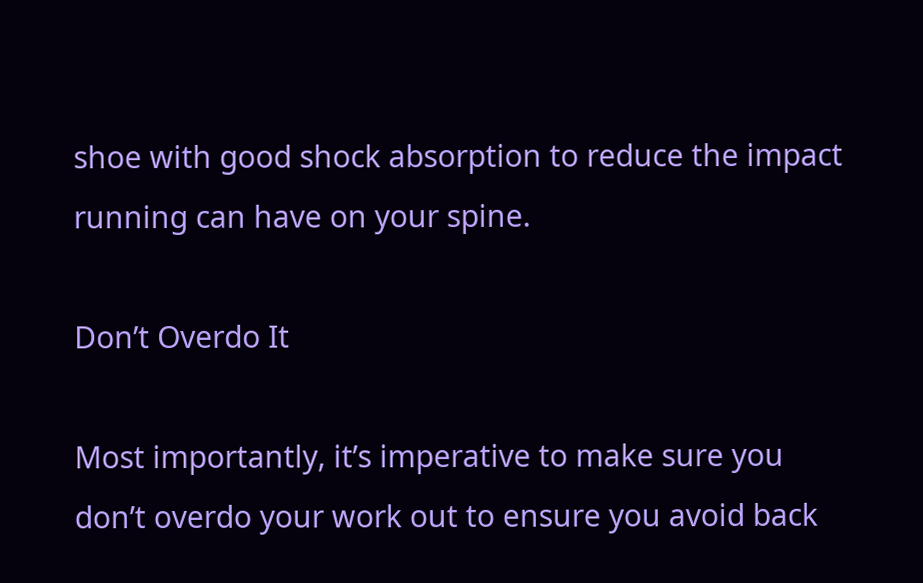shoe with good shock absorption to reduce the impact running can have on your spine.

Don’t Overdo It

Most importantly, it’s imperative to make sure you don’t overdo your work out to ensure you avoid back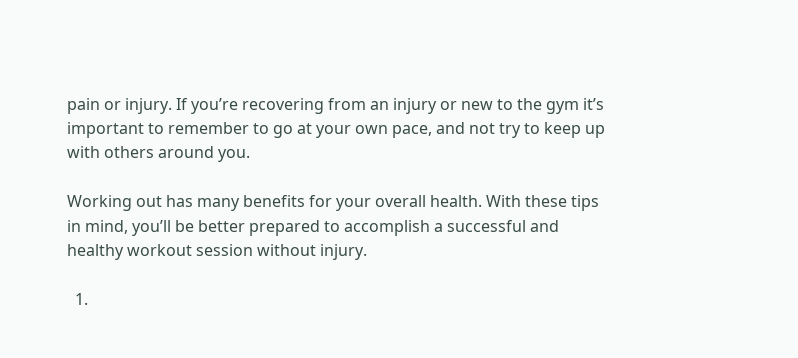pain or injury. If you’re recovering from an injury or new to the gym it’s important to remember to go at your own pace, and not try to keep up with others around you.

Working out has many benefits for your overall health. With these tips in mind, you’ll be better prepared to accomplish a successful and healthy workout session without injury.

  1.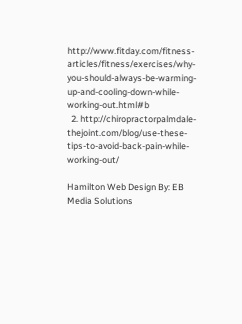http://www.fitday.com/fitness-articles/fitness/exercises/why-you-should-always-be-warming-up-and-cooling-down-while-working-out.html#b
  2. http://chiropractorpalmdale-thejoint.com/blog/use-these-tips-to-avoid-back-pain-while-working-out/

Hamilton Web Design By: EB Media Solutions